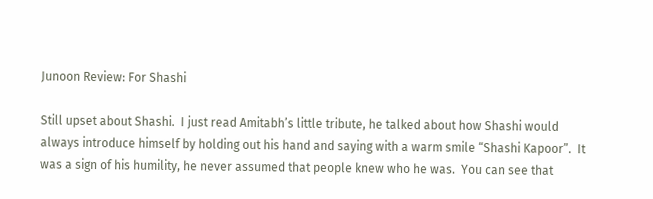Junoon Review: For Shashi

Still upset about Shashi.  I just read Amitabh’s little tribute, he talked about how Shashi would always introduce himself by holding out his hand and saying with a warm smile “Shashi Kapoor”.  It was a sign of his humility, he never assumed that people knew who he was.  You can see that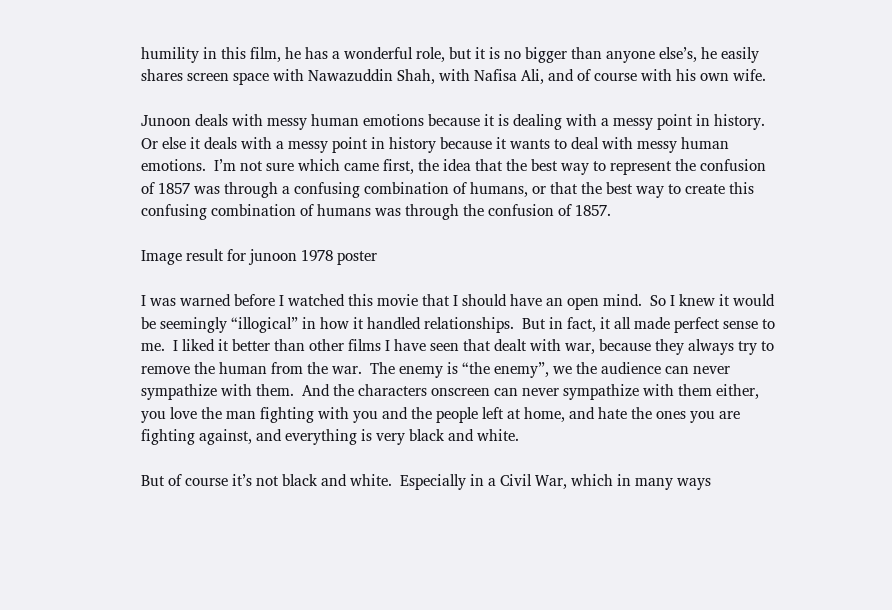humility in this film, he has a wonderful role, but it is no bigger than anyone else’s, he easily shares screen space with Nawazuddin Shah, with Nafisa Ali, and of course with his own wife.

Junoon deals with messy human emotions because it is dealing with a messy point in history.  Or else it deals with a messy point in history because it wants to deal with messy human emotions.  I’m not sure which came first, the idea that the best way to represent the confusion of 1857 was through a confusing combination of humans, or that the best way to create this confusing combination of humans was through the confusion of 1857.

Image result for junoon 1978 poster

I was warned before I watched this movie that I should have an open mind.  So I knew it would be seemingly “illogical” in how it handled relationships.  But in fact, it all made perfect sense to me.  I liked it better than other films I have seen that dealt with war, because they always try to remove the human from the war.  The enemy is “the enemy”, we the audience can never sympathize with them.  And the characters onscreen can never sympathize with them either, you love the man fighting with you and the people left at home, and hate the ones you are fighting against, and everything is very black and white.

But of course it’s not black and white.  Especially in a Civil War, which in many ways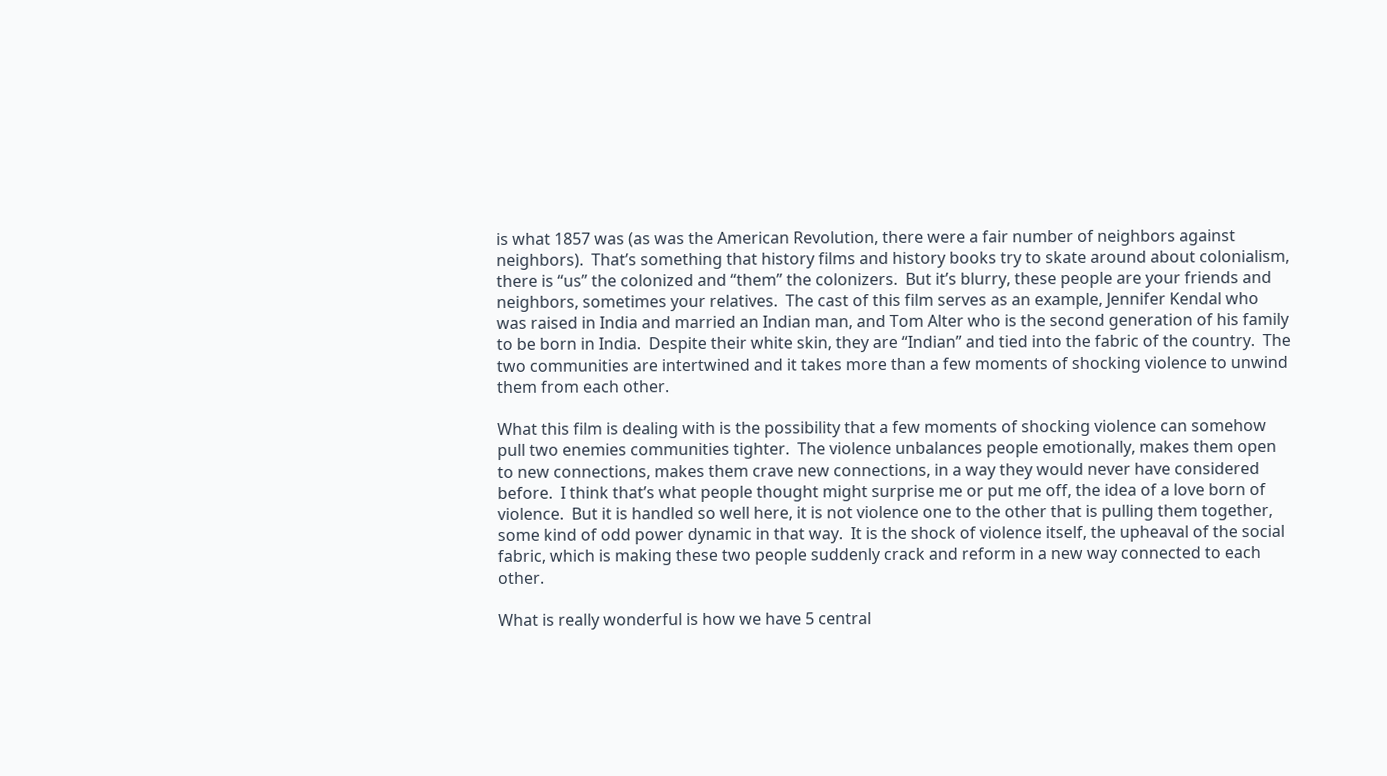is what 1857 was (as was the American Revolution, there were a fair number of neighbors against neighbors).  That’s something that history films and history books try to skate around about colonialism, there is “us” the colonized and “them” the colonizers.  But it’s blurry, these people are your friends and neighbors, sometimes your relatives.  The cast of this film serves as an example, Jennifer Kendal who was raised in India and married an Indian man, and Tom Alter who is the second generation of his family to be born in India.  Despite their white skin, they are “Indian” and tied into the fabric of the country.  The two communities are intertwined and it takes more than a few moments of shocking violence to unwind them from each other.

What this film is dealing with is the possibility that a few moments of shocking violence can somehow pull two enemies communities tighter.  The violence unbalances people emotionally, makes them open to new connections, makes them crave new connections, in a way they would never have considered before.  I think that’s what people thought might surprise me or put me off, the idea of a love born of violence.  But it is handled so well here, it is not violence one to the other that is pulling them together, some kind of odd power dynamic in that way.  It is the shock of violence itself, the upheaval of the social fabric, which is making these two people suddenly crack and reform in a new way connected to each other.

What is really wonderful is how we have 5 central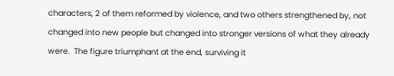characters, 2 of them reformed by violence, and two others strengthened by, not changed into new people but changed into stronger versions of what they already were.  The figure triumphant at the end, surviving it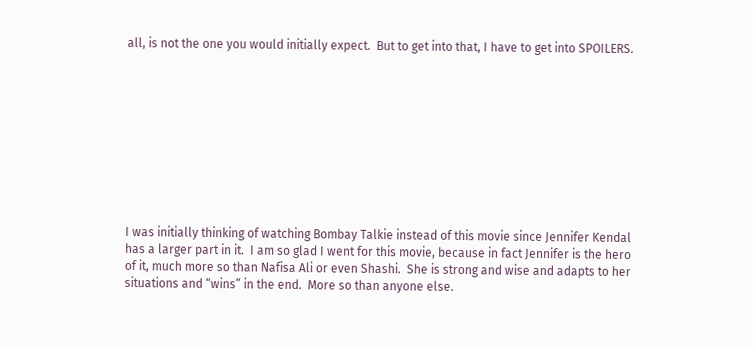all, is not the one you would initially expect.  But to get into that, I have to get into SPOILERS.










I was initially thinking of watching Bombay Talkie instead of this movie since Jennifer Kendal has a larger part in it.  I am so glad I went for this movie, because in fact Jennifer is the hero of it, much more so than Nafisa Ali or even Shashi.  She is strong and wise and adapts to her situations and “wins” in the end.  More so than anyone else.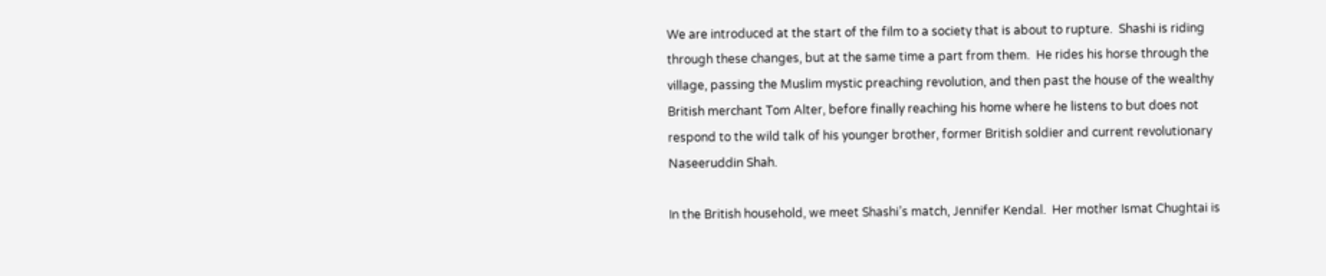We are introduced at the start of the film to a society that is about to rupture.  Shashi is riding through these changes, but at the same time a part from them.  He rides his horse through the village, passing the Muslim mystic preaching revolution, and then past the house of the wealthy British merchant Tom Alter, before finally reaching his home where he listens to but does not respond to the wild talk of his younger brother, former British soldier and current revolutionary Naseeruddin Shah.

In the British household, we meet Shashi’s match, Jennifer Kendal.  Her mother Ismat Chughtai is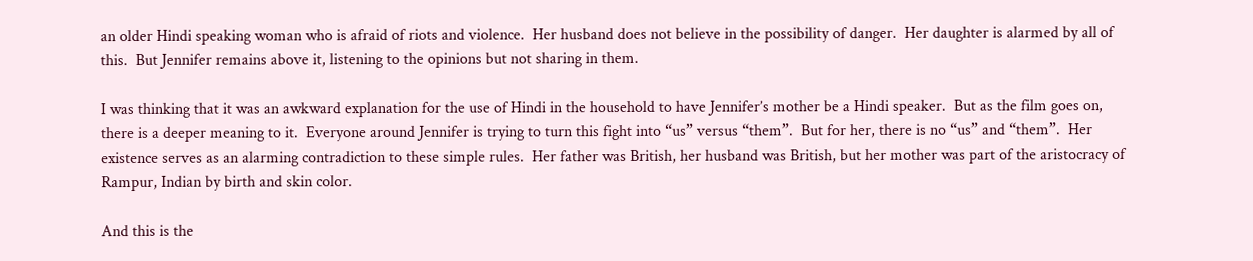an older Hindi speaking woman who is afraid of riots and violence.  Her husband does not believe in the possibility of danger.  Her daughter is alarmed by all of this.  But Jennifer remains above it, listening to the opinions but not sharing in them.

I was thinking that it was an awkward explanation for the use of Hindi in the household to have Jennifer’s mother be a Hindi speaker.  But as the film goes on, there is a deeper meaning to it.  Everyone around Jennifer is trying to turn this fight into “us” versus “them”.  But for her, there is no “us” and “them”.  Her existence serves as an alarming contradiction to these simple rules.  Her father was British, her husband was British, but her mother was part of the aristocracy of Rampur, Indian by birth and skin color.

And this is the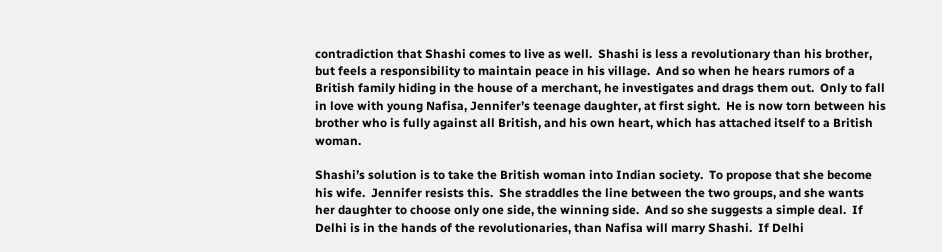contradiction that Shashi comes to live as well.  Shashi is less a revolutionary than his brother, but feels a responsibility to maintain peace in his village.  And so when he hears rumors of a British family hiding in the house of a merchant, he investigates and drags them out.  Only to fall in love with young Nafisa, Jennifer’s teenage daughter, at first sight.  He is now torn between his brother who is fully against all British, and his own heart, which has attached itself to a British woman.

Shashi’s solution is to take the British woman into Indian society.  To propose that she become his wife.  Jennifer resists this.  She straddles the line between the two groups, and she wants her daughter to choose only one side, the winning side.  And so she suggests a simple deal.  If Delhi is in the hands of the revolutionaries, than Nafisa will marry Shashi.  If Delhi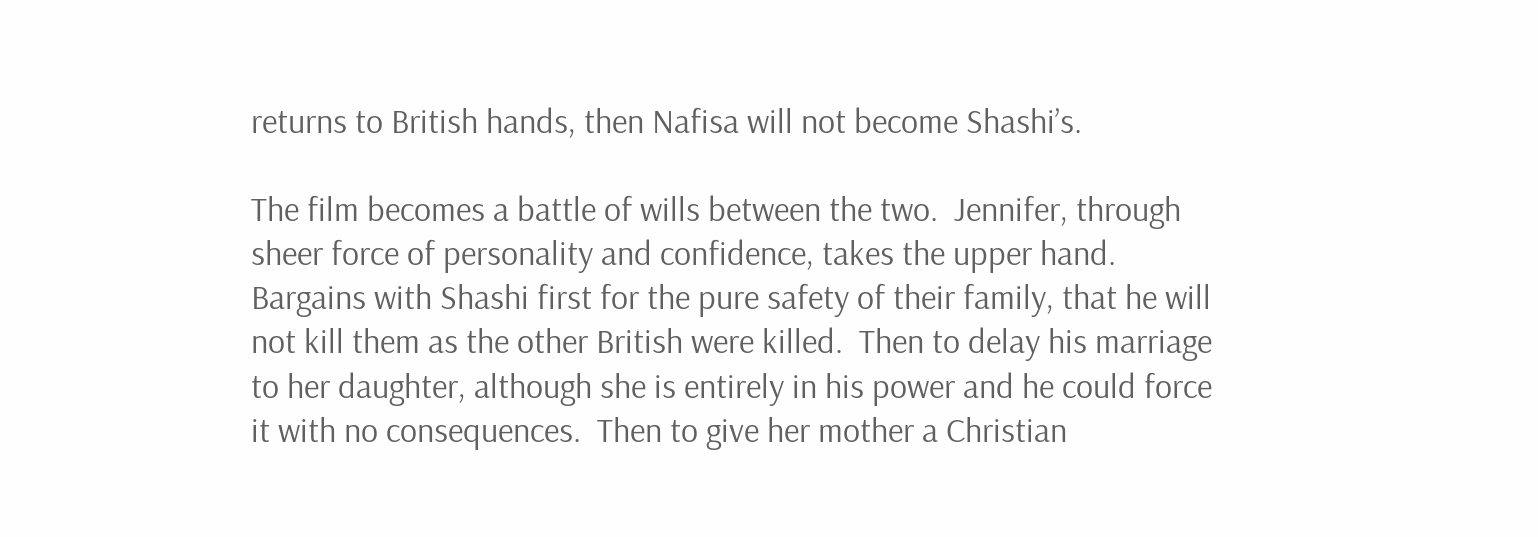returns to British hands, then Nafisa will not become Shashi’s.

The film becomes a battle of wills between the two.  Jennifer, through sheer force of personality and confidence, takes the upper hand.  Bargains with Shashi first for the pure safety of their family, that he will not kill them as the other British were killed.  Then to delay his marriage to her daughter, although she is entirely in his power and he could force it with no consequences.  Then to give her mother a Christian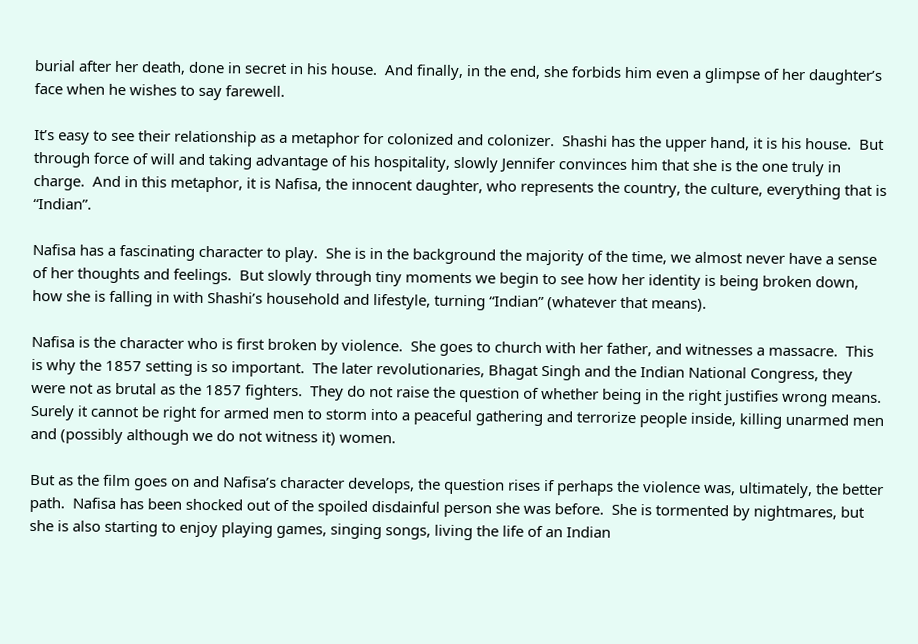burial after her death, done in secret in his house.  And finally, in the end, she forbids him even a glimpse of her daughter’s face when he wishes to say farewell.

It’s easy to see their relationship as a metaphor for colonized and colonizer.  Shashi has the upper hand, it is his house.  But through force of will and taking advantage of his hospitality, slowly Jennifer convinces him that she is the one truly in charge.  And in this metaphor, it is Nafisa, the innocent daughter, who represents the country, the culture, everything that is “Indian”.

Nafisa has a fascinating character to play.  She is in the background the majority of the time, we almost never have a sense of her thoughts and feelings.  But slowly through tiny moments we begin to see how her identity is being broken down, how she is falling in with Shashi’s household and lifestyle, turning “Indian” (whatever that means).

Nafisa is the character who is first broken by violence.  She goes to church with her father, and witnesses a massacre.  This is why the 1857 setting is so important.  The later revolutionaries, Bhagat Singh and the Indian National Congress, they were not as brutal as the 1857 fighters.  They do not raise the question of whether being in the right justifies wrong means.  Surely it cannot be right for armed men to storm into a peaceful gathering and terrorize people inside, killing unarmed men and (possibly although we do not witness it) women.

But as the film goes on and Nafisa’s character develops, the question rises if perhaps the violence was, ultimately, the better path.  Nafisa has been shocked out of the spoiled disdainful person she was before.  She is tormented by nightmares, but she is also starting to enjoy playing games, singing songs, living the life of an Indian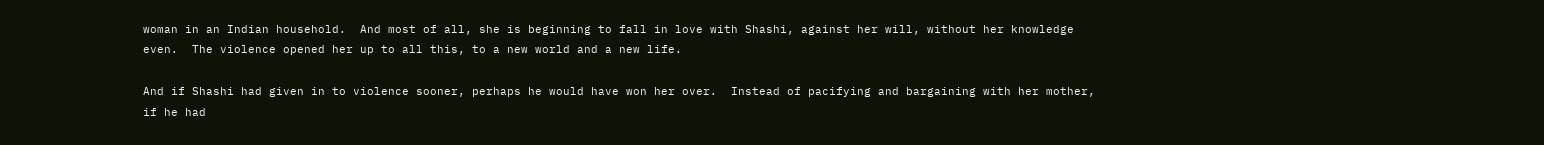woman in an Indian household.  And most of all, she is beginning to fall in love with Shashi, against her will, without her knowledge even.  The violence opened her up to all this, to a new world and a new life.

And if Shashi had given in to violence sooner, perhaps he would have won her over.  Instead of pacifying and bargaining with her mother, if he had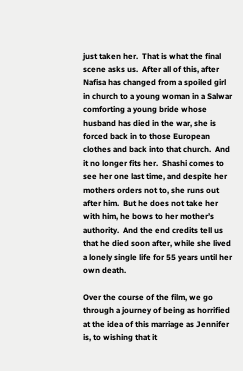just taken her.  That is what the final scene asks us.  After all of this, after Nafisa has changed from a spoiled girl in church to a young woman in a Salwar comforting a young bride whose husband has died in the war, she is forced back in to those European clothes and back into that church.  And it no longer fits her.  Shashi comes to see her one last time, and despite her mothers orders not to, she runs out after him.  But he does not take her with him, he bows to her mother’s authority.  And the end credits tell us that he died soon after, while she lived a lonely single life for 55 years until her own death.

Over the course of the film, we go through a journey of being as horrified at the idea of this marriage as Jennifer is, to wishing that it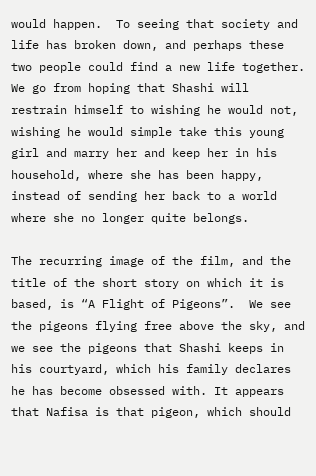would happen.  To seeing that society and life has broken down, and perhaps these two people could find a new life together.  We go from hoping that Shashi will restrain himself to wishing he would not, wishing he would simple take this young girl and marry her and keep her in his household, where she has been happy, instead of sending her back to a world where she no longer quite belongs.

The recurring image of the film, and the title of the short story on which it is based, is “A Flight of Pigeons”.  We see the pigeons flying free above the sky, and we see the pigeons that Shashi keeps in his courtyard, which his family declares he has become obsessed with. It appears that Nafisa is that pigeon, which should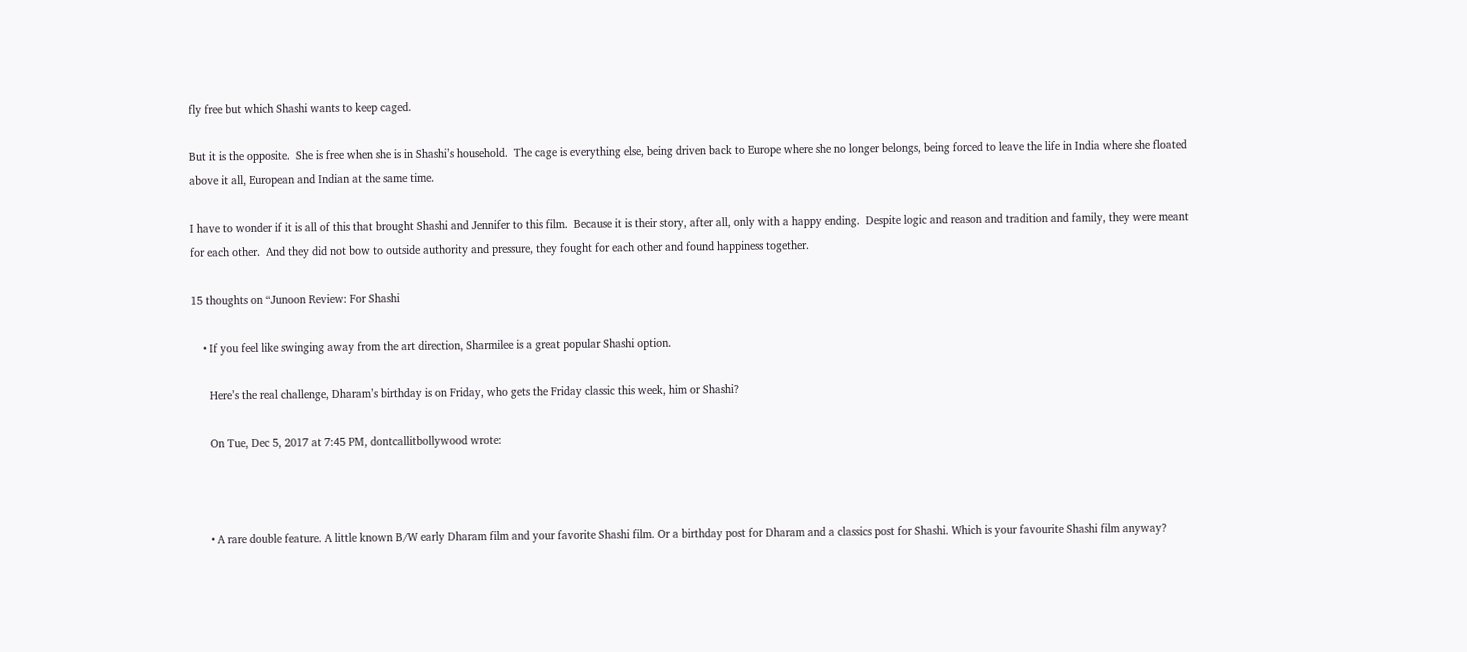fly free but which Shashi wants to keep caged.

But it is the opposite.  She is free when she is in Shashi’s household.  The cage is everything else, being driven back to Europe where she no longer belongs, being forced to leave the life in India where she floated above it all, European and Indian at the same time.

I have to wonder if it is all of this that brought Shashi and Jennifer to this film.  Because it is their story, after all, only with a happy ending.  Despite logic and reason and tradition and family, they were meant for each other.  And they did not bow to outside authority and pressure, they fought for each other and found happiness together.

15 thoughts on “Junoon Review: For Shashi

    • If you feel like swinging away from the art direction, Sharmilee is a great popular Shashi option.

      Here’s the real challenge, Dharam’s birthday is on Friday, who gets the Friday classic this week, him or Shashi?

      On Tue, Dec 5, 2017 at 7:45 PM, dontcallitbollywood wrote:



      • A rare double feature. A little known B/W early Dharam film and your favorite Shashi film. Or a birthday post for Dharam and a classics post for Shashi. Which is your favourite Shashi film anyway?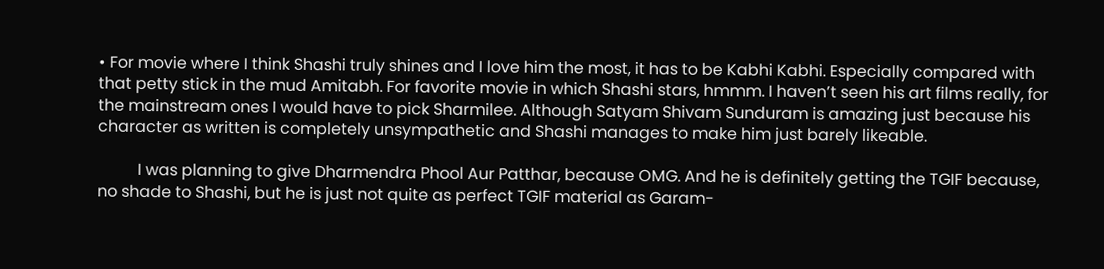• For movie where I think Shashi truly shines and I love him the most, it has to be Kabhi Kabhi. Especially compared with that petty stick in the mud Amitabh. For favorite movie in which Shashi stars, hmmm. I haven’t seen his art films really, for the mainstream ones I would have to pick Sharmilee. Although Satyam Shivam Sunduram is amazing just because his character as written is completely unsympathetic and Shashi manages to make him just barely likeable.

          I was planning to give Dharmendra Phool Aur Patthar, because OMG. And he is definitely getting the TGIF because, no shade to Shashi, but he is just not quite as perfect TGIF material as Garam-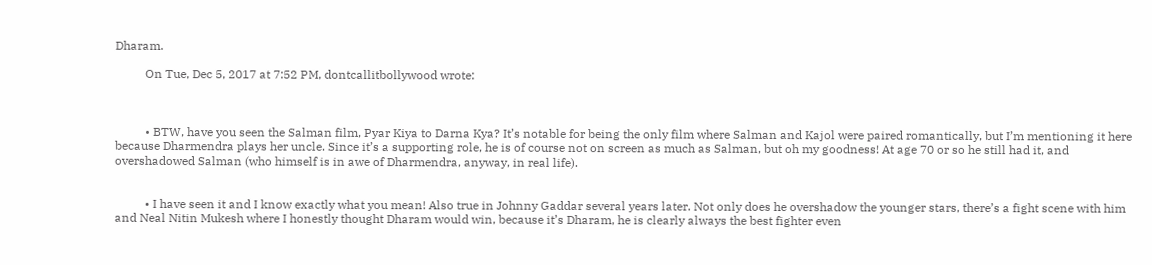Dharam.

          On Tue, Dec 5, 2017 at 7:52 PM, dontcallitbollywood wrote:



          • BTW, have you seen the Salman film, Pyar Kiya to Darna Kya? It’s notable for being the only film where Salman and Kajol were paired romantically, but I’m mentioning it here because Dharmendra plays her uncle. Since it’s a supporting role, he is of course not on screen as much as Salman, but oh my goodness! At age 70 or so he still had it, and overshadowed Salman (who himself is in awe of Dharmendra, anyway, in real life).


          • I have seen it and I know exactly what you mean! Also true in Johnny Gaddar several years later. Not only does he overshadow the younger stars, there’s a fight scene with him and Neal Nitin Mukesh where I honestly thought Dharam would win, because it’s Dharam, he is clearly always the best fighter even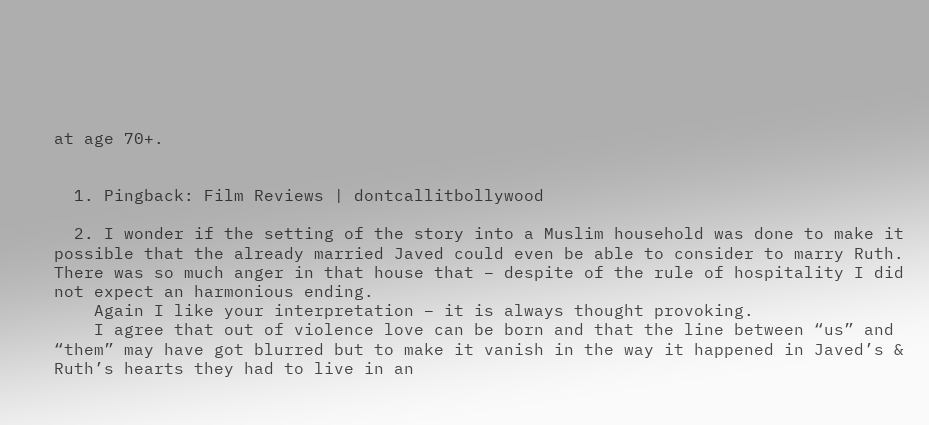at age 70+.


  1. Pingback: Film Reviews | dontcallitbollywood

  2. I wonder if the setting of the story into a Muslim household was done to make it possible that the already married Javed could even be able to consider to marry Ruth. There was so much anger in that house that – despite of the rule of hospitality I did not expect an harmonious ending.
    Again I like your interpretation – it is always thought provoking.
    I agree that out of violence love can be born and that the line between “us” and “them” may have got blurred but to make it vanish in the way it happened in Javed’s & Ruth’s hearts they had to live in an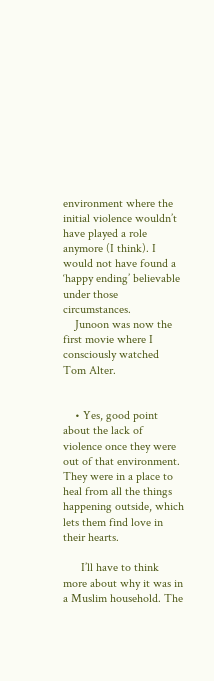environment where the initial violence wouldn’t have played a role anymore (I think). I would not have found a ‘happy ending’ believable under those circumstances.
    Junoon was now the first movie where I consciously watched Tom Alter.


    • Yes, good point about the lack of violence once they were out of that environment. They were in a place to heal from all the things happening outside, which lets them find love in their hearts.

      I’ll have to think more about why it was in a Muslim household. The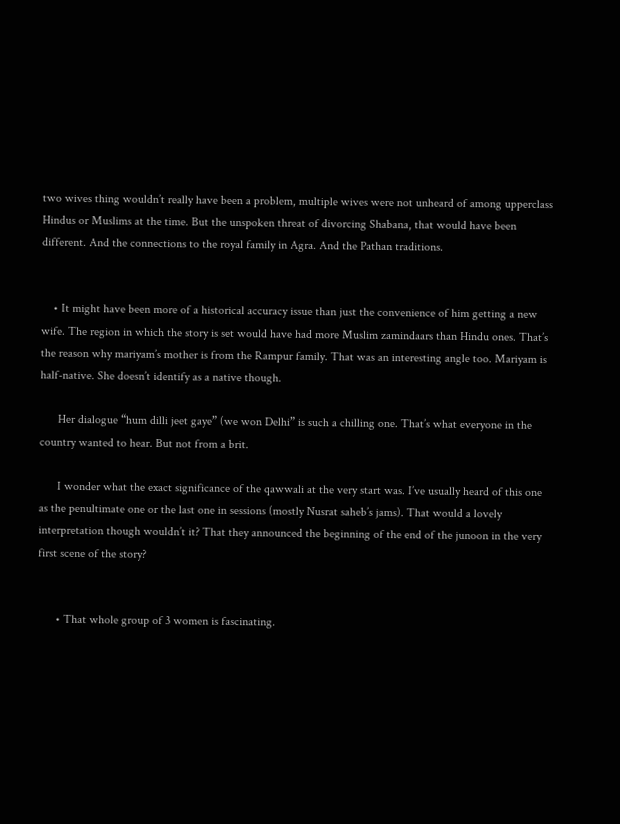two wives thing wouldn’t really have been a problem, multiple wives were not unheard of among upperclass Hindus or Muslims at the time. But the unspoken threat of divorcing Shabana, that would have been different. And the connections to the royal family in Agra. And the Pathan traditions.


    • It might have been more of a historical accuracy issue than just the convenience of him getting a new wife. The region in which the story is set would have had more Muslim zamindaars than Hindu ones. That’s the reason why mariyam’s mother is from the Rampur family. That was an interesting angle too. Mariyam is half-native. She doesn’t identify as a native though.

      Her dialogue “hum dilli jeet gaye” (we won Delhi” is such a chilling one. That’s what everyone in the country wanted to hear. But not from a brit.

      I wonder what the exact significance of the qawwali at the very start was. I’ve usually heard of this one as the penultimate one or the last one in sessions (mostly Nusrat saheb’s jams). That would a lovely interpretation though wouldn’t it? That they announced the beginning of the end of the junoon in the very first scene of the story?


      • That whole group of 3 women is fascinating.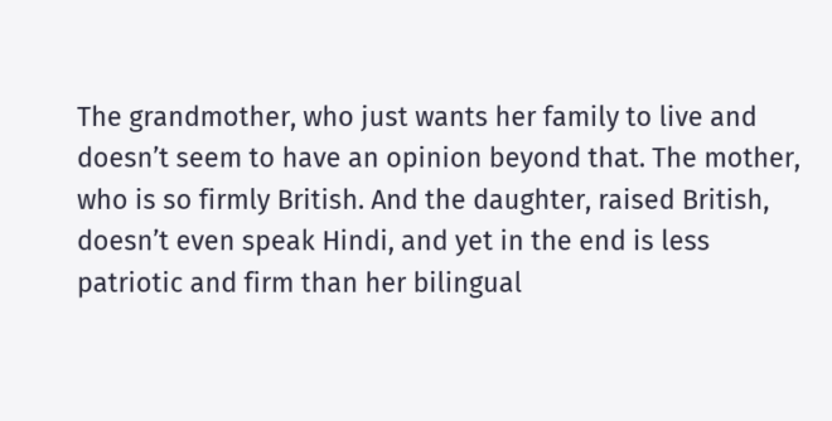The grandmother, who just wants her family to live and doesn’t seem to have an opinion beyond that. The mother, who is so firmly British. And the daughter, raised British, doesn’t even speak Hindi, and yet in the end is less patriotic and firm than her bilingual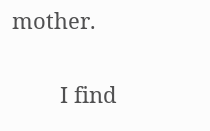mother.

        I find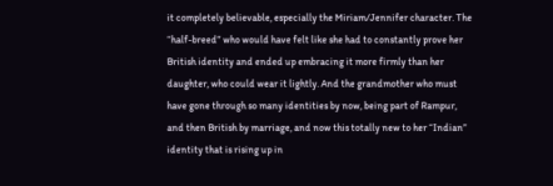it completely believable, especially the Miriam/Jennifer character. The “half-breed” who would have felt like she had to constantly prove her British identity and ended up embracing it more firmly than her daughter, who could wear it lightly. And the grandmother who must have gone through so many identities by now, being part of Rampur, and then British by marriage, and now this totally new to her “Indian” identity that is rising up in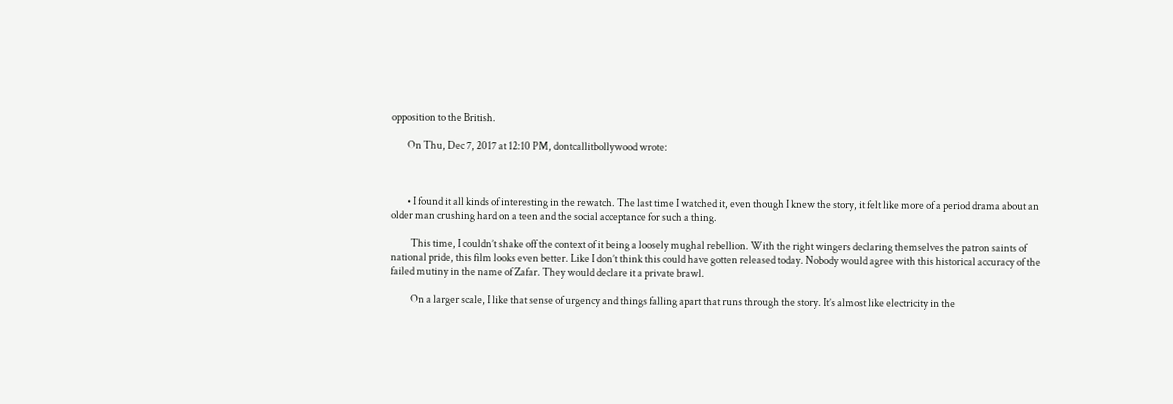opposition to the British.

        On Thu, Dec 7, 2017 at 12:10 PM, dontcallitbollywood wrote:



        • I found it all kinds of interesting in the rewatch. The last time I watched it, even though I knew the story, it felt like more of a period drama about an older man crushing hard on a teen and the social acceptance for such a thing.

          This time, I couldn’t shake off the context of it being a loosely mughal rebellion. With the right wingers declaring themselves the patron saints of national pride, this film looks even better. Like I don’t think this could have gotten released today. Nobody would agree with this historical accuracy of the failed mutiny in the name of Zafar. They would declare it a private brawl.

          On a larger scale, I like that sense of urgency and things falling apart that runs through the story. It’s almost like electricity in the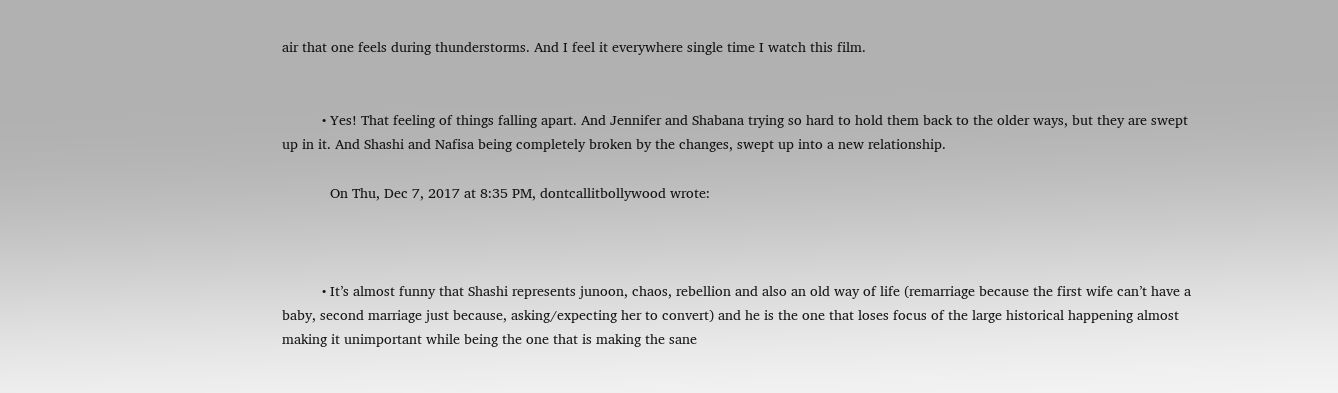air that one feels during thunderstorms. And I feel it everywhere single time I watch this film.


          • Yes! That feeling of things falling apart. And Jennifer and Shabana trying so hard to hold them back to the older ways, but they are swept up in it. And Shashi and Nafisa being completely broken by the changes, swept up into a new relationship.

            On Thu, Dec 7, 2017 at 8:35 PM, dontcallitbollywood wrote:



          • It’s almost funny that Shashi represents junoon, chaos, rebellion and also an old way of life (remarriage because the first wife can’t have a baby, second marriage just because, asking/expecting her to convert) and he is the one that loses focus of the large historical happening almost making it unimportant while being the one that is making the sane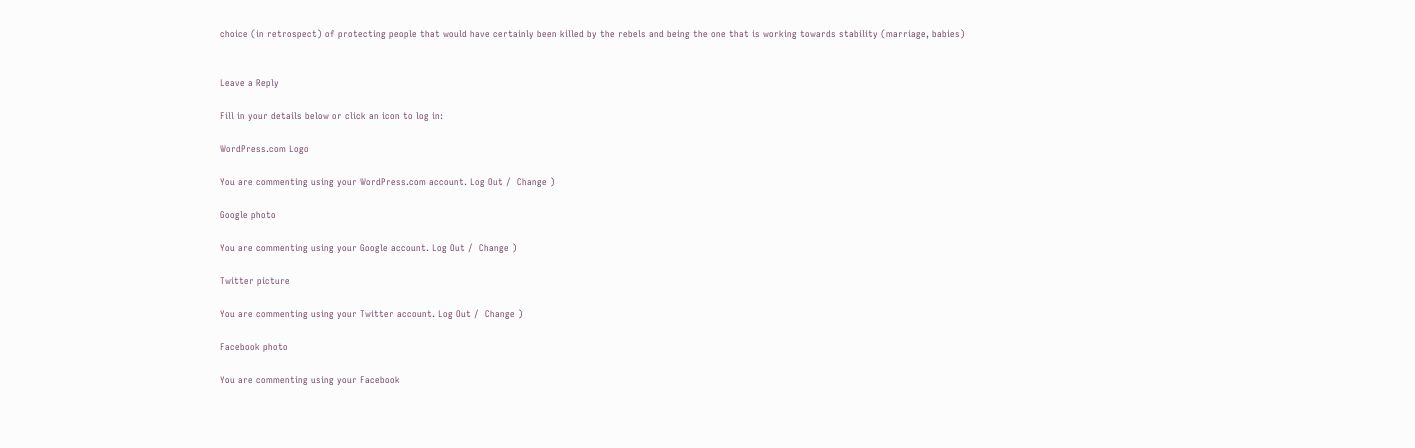choice (in retrospect) of protecting people that would have certainly been killed by the rebels and being the one that is working towards stability (marriage, babies)


Leave a Reply

Fill in your details below or click an icon to log in:

WordPress.com Logo

You are commenting using your WordPress.com account. Log Out /  Change )

Google photo

You are commenting using your Google account. Log Out /  Change )

Twitter picture

You are commenting using your Twitter account. Log Out /  Change )

Facebook photo

You are commenting using your Facebook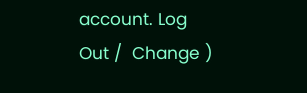account. Log Out /  Change )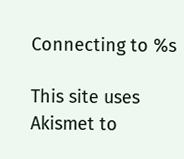Connecting to %s

This site uses Akismet to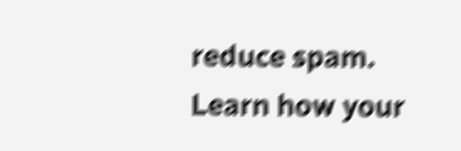reduce spam. Learn how your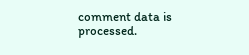comment data is processed.